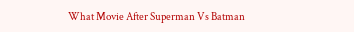What Movie After Superman Vs Batman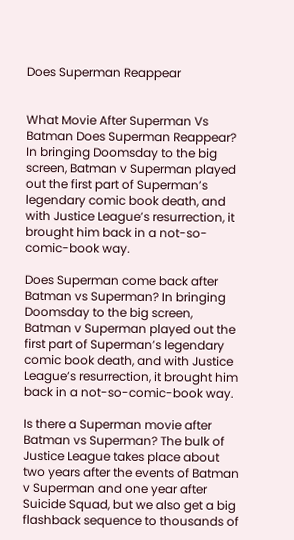Does Superman Reappear


What Movie After Superman Vs Batman Does Superman Reappear? In bringing Doomsday to the big screen, Batman v Superman played out the first part of Superman’s legendary comic book death, and with Justice League’s resurrection, it brought him back in a not-so-comic-book way.

Does Superman come back after Batman vs Superman? In bringing Doomsday to the big screen, Batman v Superman played out the first part of Superman’s legendary comic book death, and with Justice League’s resurrection, it brought him back in a not-so-comic-book way.

Is there a Superman movie after Batman vs Superman? The bulk of Justice League takes place about two years after the events of Batman v Superman and one year after Suicide Squad, but we also get a big flashback sequence to thousands of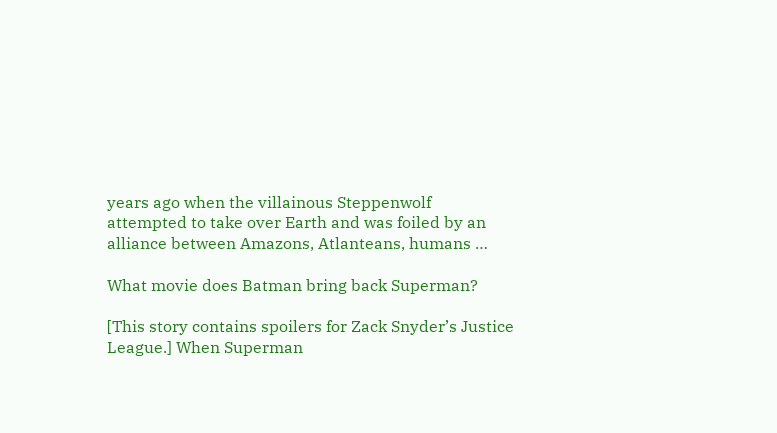years ago when the villainous Steppenwolf attempted to take over Earth and was foiled by an alliance between Amazons, Atlanteans, humans …

What movie does Batman bring back Superman?

[This story contains spoilers for Zack Snyder’s Justice League.] When Superman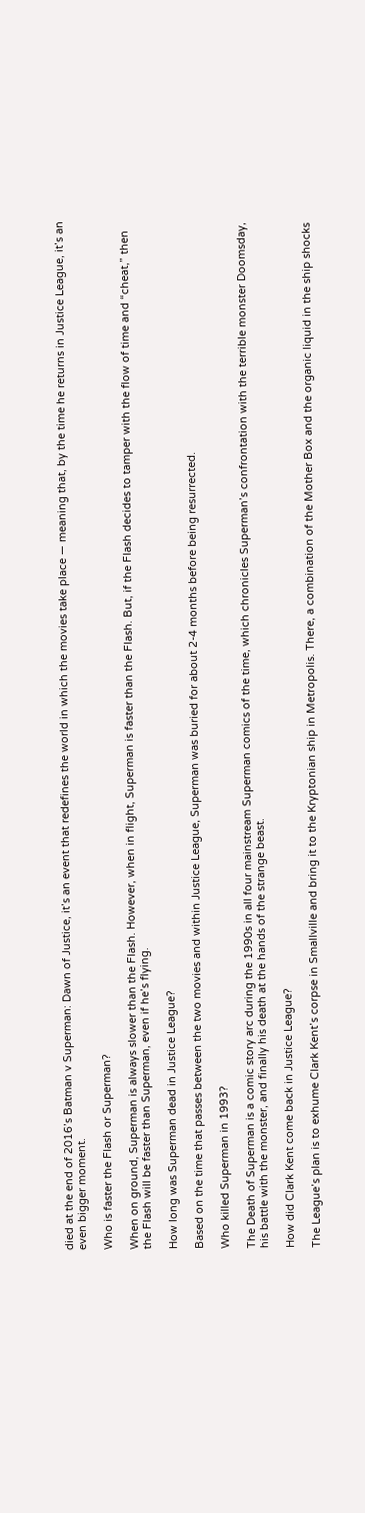died at the end of 2016’s Batman v Superman: Dawn of Justice, it’s an event that redefines the world in which the movies take place — meaning that, by the time he returns in Justice League, it’s an even bigger moment.

Who is faster the Flash or Superman?

When on ground, Superman is always slower than the Flash. However, when in flight, Superman is faster than the Flash. But, if the Flash decides to tamper with the flow of time and “cheat,” then the Flash will be faster than Superman, even if he’s flying.

How long was Superman dead in Justice League?

Based on the time that passes between the two movies and within Justice League, Superman was buried for about 2-4 months before being resurrected.

Who killed Superman in 1993?

The Death of Superman is a comic story arc during the 1990s in all four mainstream Superman comics of the time, which chronicles Superman’s confrontation with the terrible monster Doomsday, his battle with the monster, and finally his death at the hands of the strange beast.

How did Clark Kent come back in Justice League?

The League’s plan is to exhume Clark Kent’s corpse in Smallville and bring it to the Kryptonian ship in Metropolis. There, a combination of the Mother Box and the organic liquid in the ship shocks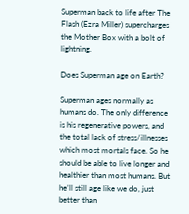Superman back to life after The Flash (Ezra Miller) supercharges the Mother Box with a bolt of lightning.

Does Superman age on Earth?

Superman ages normally as humans do. The only difference is his regenerative powers, and the total lack of stress/illnesses which most mortals face. So he should be able to live longer and healthier than most humans. But he’ll still age like we do, just better than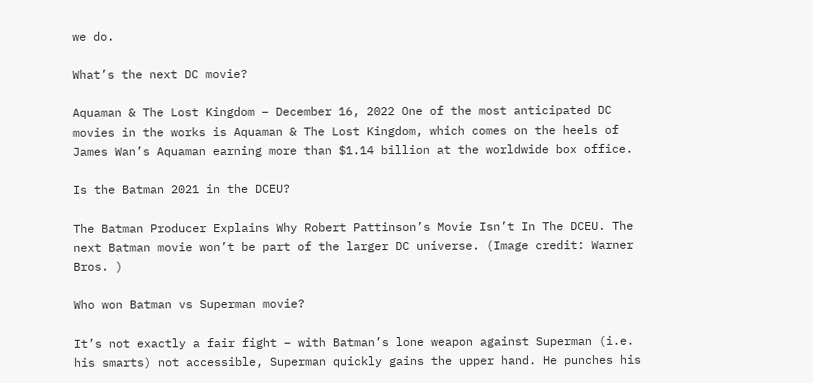we do.

What’s the next DC movie?

Aquaman & The Lost Kingdom – December 16, 2022 One of the most anticipated DC movies in the works is Aquaman & The Lost Kingdom, which comes on the heels of James Wan’s Aquaman earning more than $1.14 billion at the worldwide box office.

Is the Batman 2021 in the DCEU?

The Batman Producer Explains Why Robert Pattinson’s Movie Isn’t In The DCEU. The next Batman movie won’t be part of the larger DC universe. (Image credit: Warner Bros. )

Who won Batman vs Superman movie?

It’s not exactly a fair fight – with Batman’s lone weapon against Superman (i.e. his smarts) not accessible, Superman quickly gains the upper hand. He punches his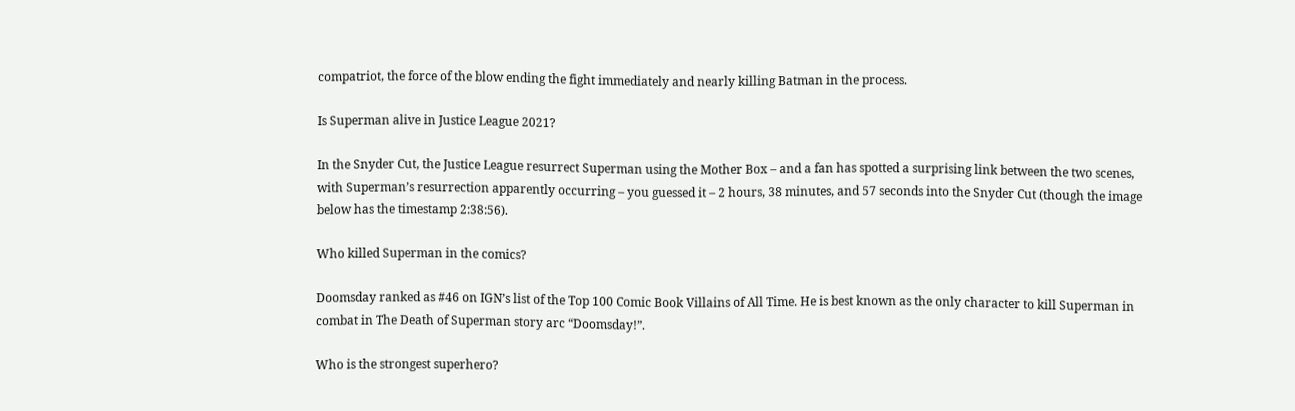compatriot, the force of the blow ending the fight immediately and nearly killing Batman in the process.

Is Superman alive in Justice League 2021?

In the Snyder Cut, the Justice League resurrect Superman using the Mother Box – and a fan has spotted a surprising link between the two scenes, with Superman’s resurrection apparently occurring – you guessed it – 2 hours, 38 minutes, and 57 seconds into the Snyder Cut (though the image below has the timestamp 2:38:56).

Who killed Superman in the comics?

Doomsday ranked as #46 on IGN’s list of the Top 100 Comic Book Villains of All Time. He is best known as the only character to kill Superman in combat in The Death of Superman story arc “Doomsday!”.

Who is the strongest superhero?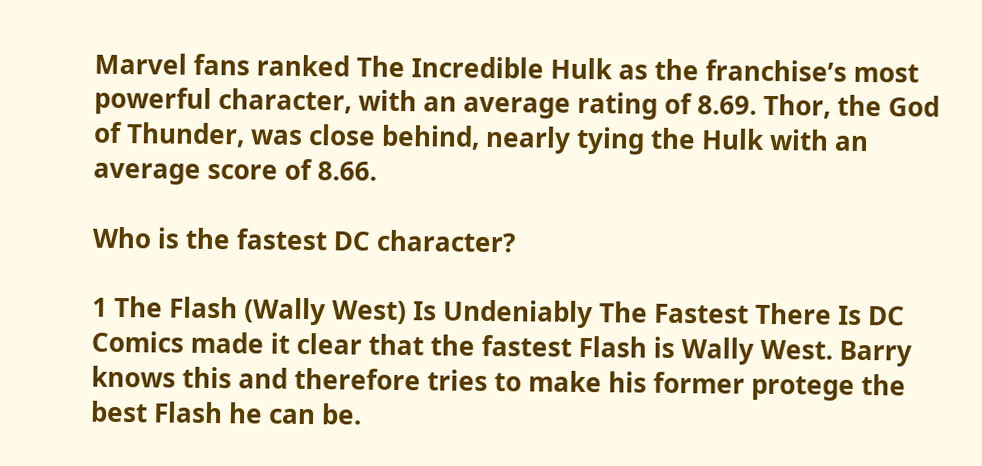Marvel fans ranked The Incredible Hulk as the franchise’s most powerful character, with an average rating of 8.69. Thor, the God of Thunder, was close behind, nearly tying the Hulk with an average score of 8.66.

Who is the fastest DC character?

1 The Flash (Wally West) Is Undeniably The Fastest There Is DC Comics made it clear that the fastest Flash is Wally West. Barry knows this and therefore tries to make his former protege the best Flash he can be.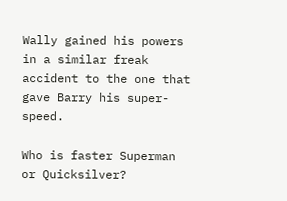Wally gained his powers in a similar freak accident to the one that gave Barry his super-speed.

Who is faster Superman or Quicksilver?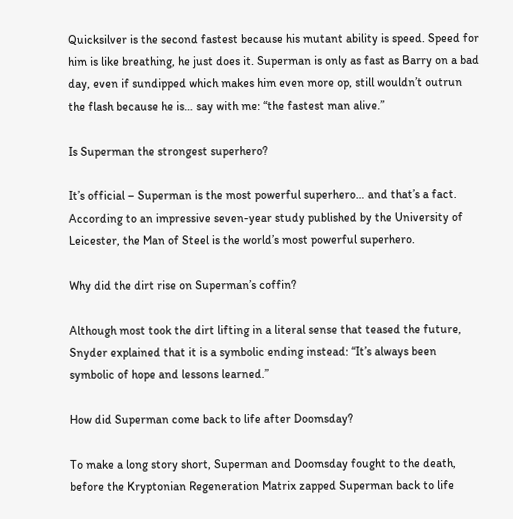Quicksilver is the second fastest because his mutant ability is speed. Speed for him is like breathing, he just does it. Superman is only as fast as Barry on a bad day, even if sundipped which makes him even more op, still wouldn’t outrun the flash because he is… say with me: “the fastest man alive.”

Is Superman the strongest superhero?

It’s official – Superman is the most powerful superhero… and that’s a fact. According to an impressive seven-year study published by the University of Leicester, the Man of Steel is the world’s most powerful superhero.

Why did the dirt rise on Superman’s coffin?

Although most took the dirt lifting in a literal sense that teased the future, Snyder explained that it is a symbolic ending instead: “It’s always been symbolic of hope and lessons learned.”

How did Superman come back to life after Doomsday?

To make a long story short, Superman and Doomsday fought to the death, before the Kryptonian Regeneration Matrix zapped Superman back to life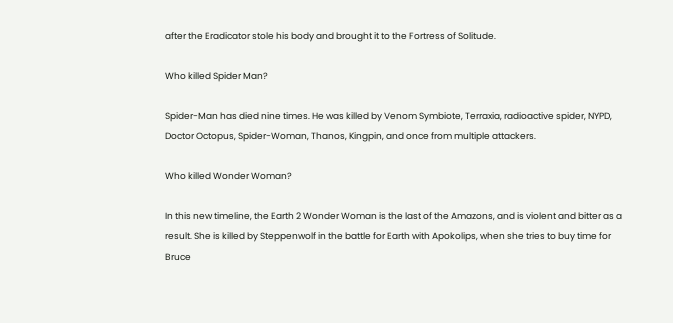after the Eradicator stole his body and brought it to the Fortress of Solitude.

Who killed Spider Man?

Spider-Man has died nine times. He was killed by Venom Symbiote, Terraxia, radioactive spider, NYPD, Doctor Octopus, Spider-Woman, Thanos, Kingpin, and once from multiple attackers.

Who killed Wonder Woman?

In this new timeline, the Earth 2 Wonder Woman is the last of the Amazons, and is violent and bitter as a result. She is killed by Steppenwolf in the battle for Earth with Apokolips, when she tries to buy time for Bruce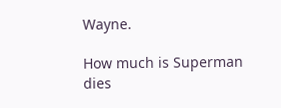Wayne.

How much is Superman dies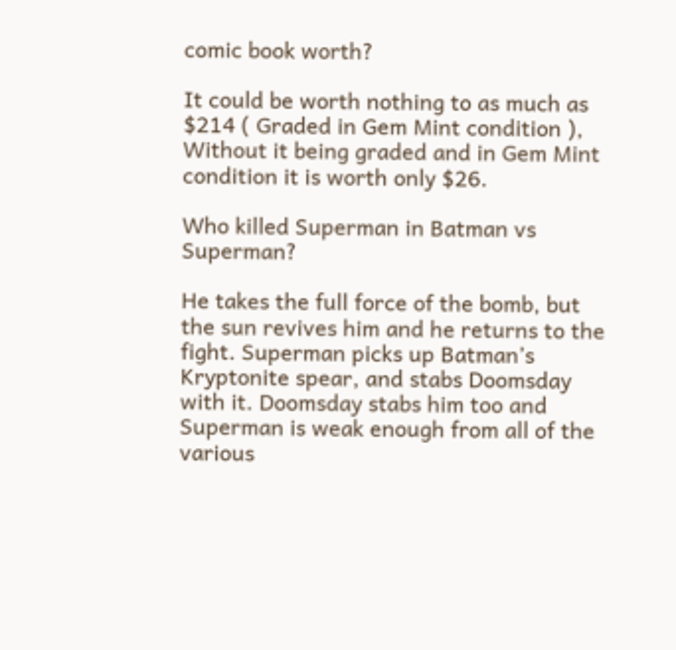comic book worth?

It could be worth nothing to as much as $214 ( Graded in Gem Mint condition ), Without it being graded and in Gem Mint condition it is worth only $26.

Who killed Superman in Batman vs Superman?

He takes the full force of the bomb, but the sun revives him and he returns to the fight. Superman picks up Batman’s Kryptonite spear, and stabs Doomsday with it. Doomsday stabs him too and Superman is weak enough from all of the various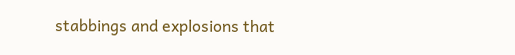stabbings and explosions that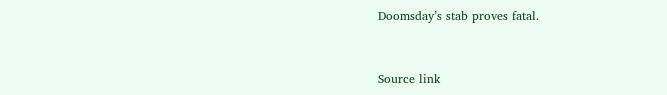Doomsday’s stab proves fatal.


Source link